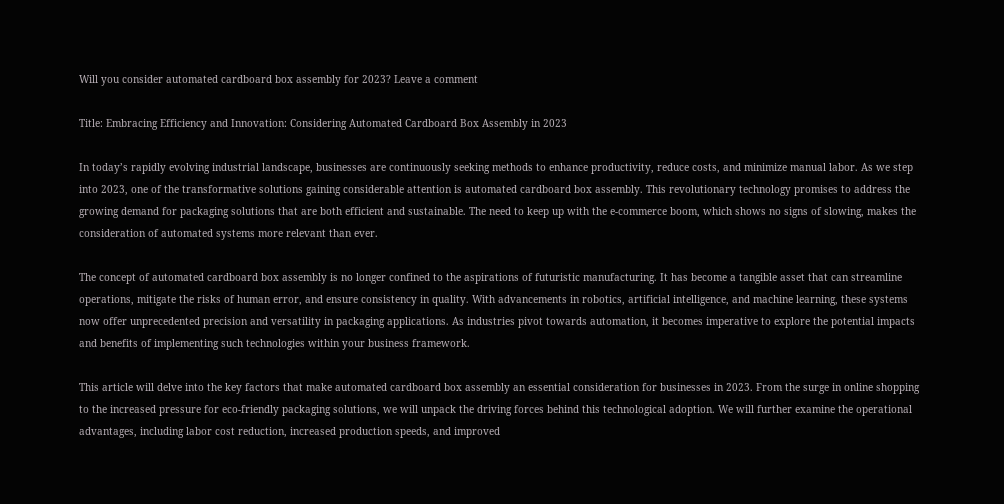Will you consider automated cardboard box assembly for 2023? Leave a comment

Title: Embracing Efficiency and Innovation: Considering Automated Cardboard Box Assembly in 2023

In today’s rapidly evolving industrial landscape, businesses are continuously seeking methods to enhance productivity, reduce costs, and minimize manual labor. As we step into 2023, one of the transformative solutions gaining considerable attention is automated cardboard box assembly. This revolutionary technology promises to address the growing demand for packaging solutions that are both efficient and sustainable. The need to keep up with the e-commerce boom, which shows no signs of slowing, makes the consideration of automated systems more relevant than ever.

The concept of automated cardboard box assembly is no longer confined to the aspirations of futuristic manufacturing. It has become a tangible asset that can streamline operations, mitigate the risks of human error, and ensure consistency in quality. With advancements in robotics, artificial intelligence, and machine learning, these systems now offer unprecedented precision and versatility in packaging applications. As industries pivot towards automation, it becomes imperative to explore the potential impacts and benefits of implementing such technologies within your business framework.

This article will delve into the key factors that make automated cardboard box assembly an essential consideration for businesses in 2023. From the surge in online shopping to the increased pressure for eco-friendly packaging solutions, we will unpack the driving forces behind this technological adoption. We will further examine the operational advantages, including labor cost reduction, increased production speeds, and improved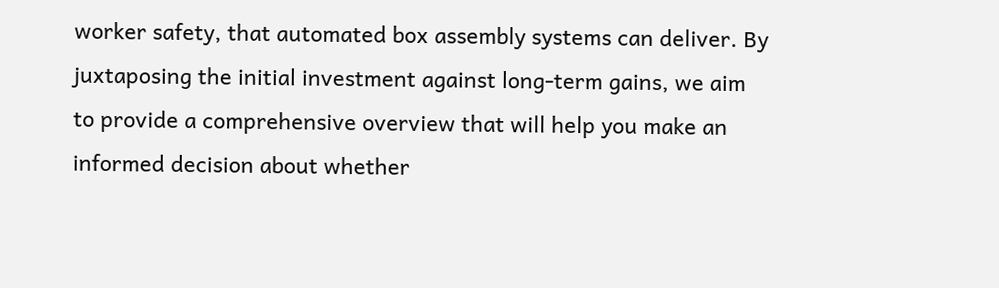worker safety, that automated box assembly systems can deliver. By juxtaposing the initial investment against long-term gains, we aim to provide a comprehensive overview that will help you make an informed decision about whether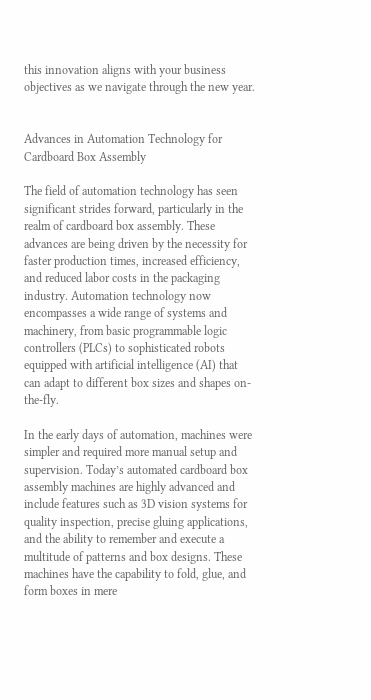this innovation aligns with your business objectives as we navigate through the new year.


Advances in Automation Technology for Cardboard Box Assembly

The field of automation technology has seen significant strides forward, particularly in the realm of cardboard box assembly. These advances are being driven by the necessity for faster production times, increased efficiency, and reduced labor costs in the packaging industry. Automation technology now encompasses a wide range of systems and machinery, from basic programmable logic controllers (PLCs) to sophisticated robots equipped with artificial intelligence (AI) that can adapt to different box sizes and shapes on-the-fly.

In the early days of automation, machines were simpler and required more manual setup and supervision. Today’s automated cardboard box assembly machines are highly advanced and include features such as 3D vision systems for quality inspection, precise gluing applications, and the ability to remember and execute a multitude of patterns and box designs. These machines have the capability to fold, glue, and form boxes in mere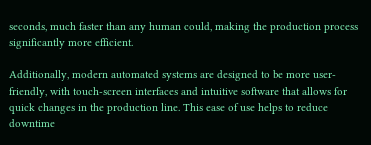seconds, much faster than any human could, making the production process significantly more efficient.

Additionally, modern automated systems are designed to be more user-friendly, with touch-screen interfaces and intuitive software that allows for quick changes in the production line. This ease of use helps to reduce downtime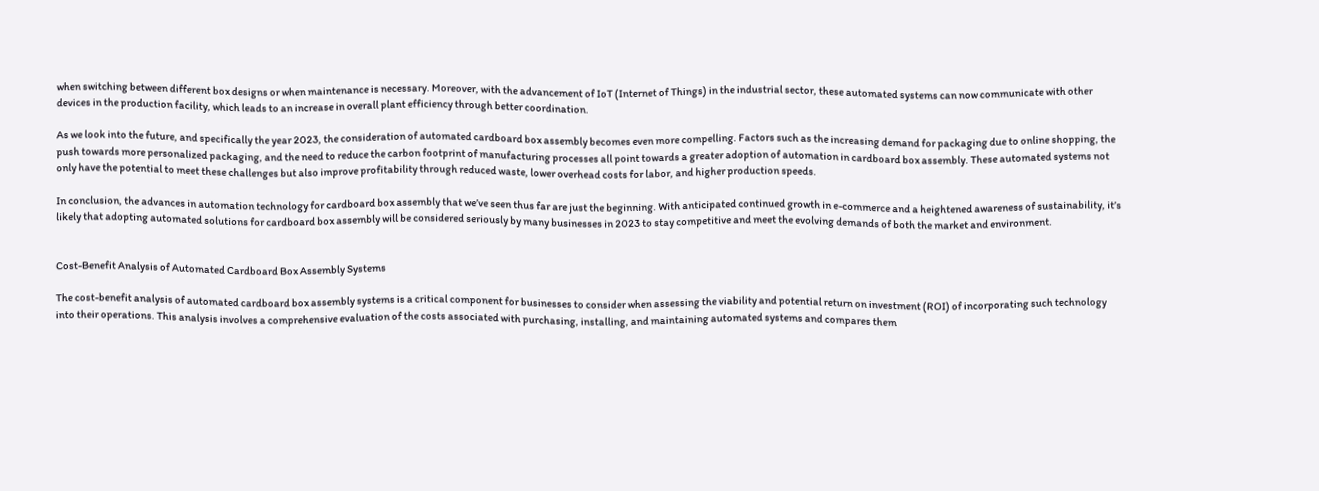when switching between different box designs or when maintenance is necessary. Moreover, with the advancement of IoT (Internet of Things) in the industrial sector, these automated systems can now communicate with other devices in the production facility, which leads to an increase in overall plant efficiency through better coordination.

As we look into the future, and specifically the year 2023, the consideration of automated cardboard box assembly becomes even more compelling. Factors such as the increasing demand for packaging due to online shopping, the push towards more personalized packaging, and the need to reduce the carbon footprint of manufacturing processes all point towards a greater adoption of automation in cardboard box assembly. These automated systems not only have the potential to meet these challenges but also improve profitability through reduced waste, lower overhead costs for labor, and higher production speeds.

In conclusion, the advances in automation technology for cardboard box assembly that we’ve seen thus far are just the beginning. With anticipated continued growth in e-commerce and a heightened awareness of sustainability, it’s likely that adopting automated solutions for cardboard box assembly will be considered seriously by many businesses in 2023 to stay competitive and meet the evolving demands of both the market and environment.


Cost-Benefit Analysis of Automated Cardboard Box Assembly Systems

The cost-benefit analysis of automated cardboard box assembly systems is a critical component for businesses to consider when assessing the viability and potential return on investment (ROI) of incorporating such technology into their operations. This analysis involves a comprehensive evaluation of the costs associated with purchasing, installing, and maintaining automated systems and compares them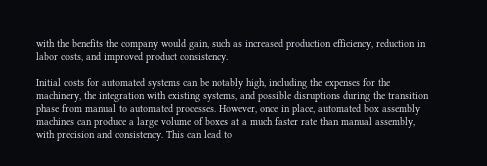with the benefits the company would gain, such as increased production efficiency, reduction in labor costs, and improved product consistency.

Initial costs for automated systems can be notably high, including the expenses for the machinery, the integration with existing systems, and possible disruptions during the transition phase from manual to automated processes. However, once in place, automated box assembly machines can produce a large volume of boxes at a much faster rate than manual assembly, with precision and consistency. This can lead to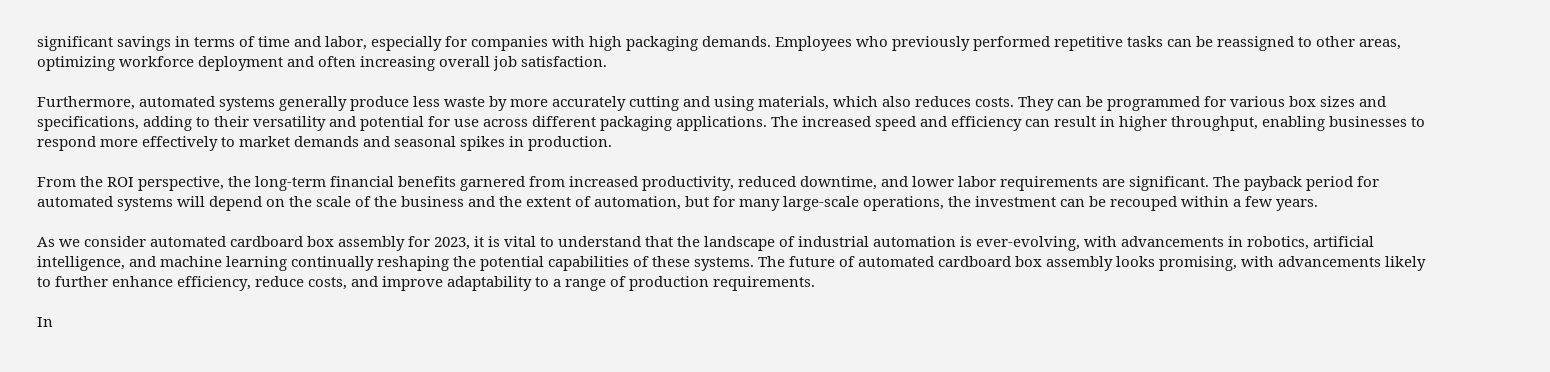significant savings in terms of time and labor, especially for companies with high packaging demands. Employees who previously performed repetitive tasks can be reassigned to other areas, optimizing workforce deployment and often increasing overall job satisfaction.

Furthermore, automated systems generally produce less waste by more accurately cutting and using materials, which also reduces costs. They can be programmed for various box sizes and specifications, adding to their versatility and potential for use across different packaging applications. The increased speed and efficiency can result in higher throughput, enabling businesses to respond more effectively to market demands and seasonal spikes in production.

From the ROI perspective, the long-term financial benefits garnered from increased productivity, reduced downtime, and lower labor requirements are significant. The payback period for automated systems will depend on the scale of the business and the extent of automation, but for many large-scale operations, the investment can be recouped within a few years.

As we consider automated cardboard box assembly for 2023, it is vital to understand that the landscape of industrial automation is ever-evolving, with advancements in robotics, artificial intelligence, and machine learning continually reshaping the potential capabilities of these systems. The future of automated cardboard box assembly looks promising, with advancements likely to further enhance efficiency, reduce costs, and improve adaptability to a range of production requirements.

In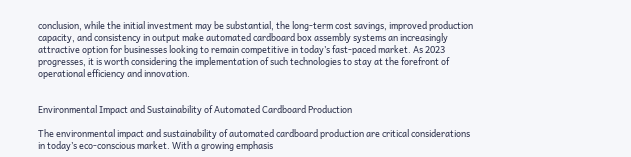conclusion, while the initial investment may be substantial, the long-term cost savings, improved production capacity, and consistency in output make automated cardboard box assembly systems an increasingly attractive option for businesses looking to remain competitive in today’s fast-paced market. As 2023 progresses, it is worth considering the implementation of such technologies to stay at the forefront of operational efficiency and innovation.


Environmental Impact and Sustainability of Automated Cardboard Production

The environmental impact and sustainability of automated cardboard production are critical considerations in today’s eco-conscious market. With a growing emphasis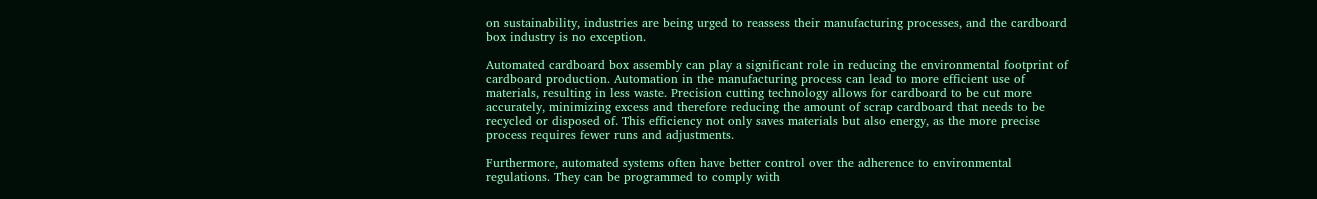on sustainability, industries are being urged to reassess their manufacturing processes, and the cardboard box industry is no exception.

Automated cardboard box assembly can play a significant role in reducing the environmental footprint of cardboard production. Automation in the manufacturing process can lead to more efficient use of materials, resulting in less waste. Precision cutting technology allows for cardboard to be cut more accurately, minimizing excess and therefore reducing the amount of scrap cardboard that needs to be recycled or disposed of. This efficiency not only saves materials but also energy, as the more precise process requires fewer runs and adjustments.

Furthermore, automated systems often have better control over the adherence to environmental regulations. They can be programmed to comply with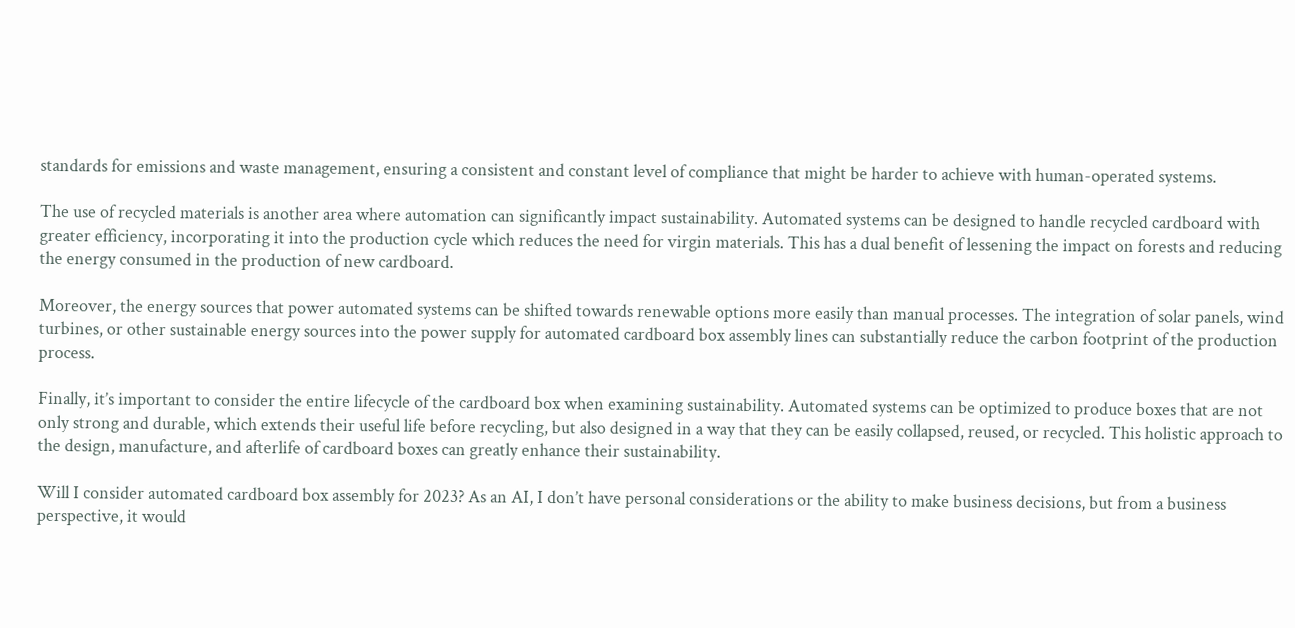standards for emissions and waste management, ensuring a consistent and constant level of compliance that might be harder to achieve with human-operated systems.

The use of recycled materials is another area where automation can significantly impact sustainability. Automated systems can be designed to handle recycled cardboard with greater efficiency, incorporating it into the production cycle which reduces the need for virgin materials. This has a dual benefit of lessening the impact on forests and reducing the energy consumed in the production of new cardboard.

Moreover, the energy sources that power automated systems can be shifted towards renewable options more easily than manual processes. The integration of solar panels, wind turbines, or other sustainable energy sources into the power supply for automated cardboard box assembly lines can substantially reduce the carbon footprint of the production process.

Finally, it’s important to consider the entire lifecycle of the cardboard box when examining sustainability. Automated systems can be optimized to produce boxes that are not only strong and durable, which extends their useful life before recycling, but also designed in a way that they can be easily collapsed, reused, or recycled. This holistic approach to the design, manufacture, and afterlife of cardboard boxes can greatly enhance their sustainability.

Will I consider automated cardboard box assembly for 2023? As an AI, I don’t have personal considerations or the ability to make business decisions, but from a business perspective, it would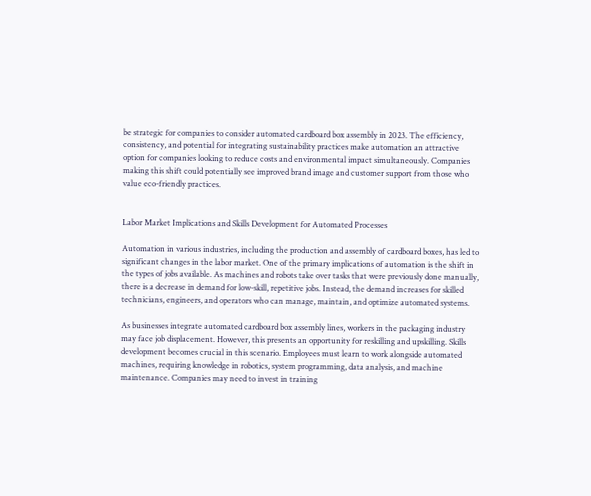be strategic for companies to consider automated cardboard box assembly in 2023. The efficiency, consistency, and potential for integrating sustainability practices make automation an attractive option for companies looking to reduce costs and environmental impact simultaneously. Companies making this shift could potentially see improved brand image and customer support from those who value eco-friendly practices.


Labor Market Implications and Skills Development for Automated Processes

Automation in various industries, including the production and assembly of cardboard boxes, has led to significant changes in the labor market. One of the primary implications of automation is the shift in the types of jobs available. As machines and robots take over tasks that were previously done manually, there is a decrease in demand for low-skill, repetitive jobs. Instead, the demand increases for skilled technicians, engineers, and operators who can manage, maintain, and optimize automated systems.

As businesses integrate automated cardboard box assembly lines, workers in the packaging industry may face job displacement. However, this presents an opportunity for reskilling and upskilling. Skills development becomes crucial in this scenario. Employees must learn to work alongside automated machines, requiring knowledge in robotics, system programming, data analysis, and machine maintenance. Companies may need to invest in training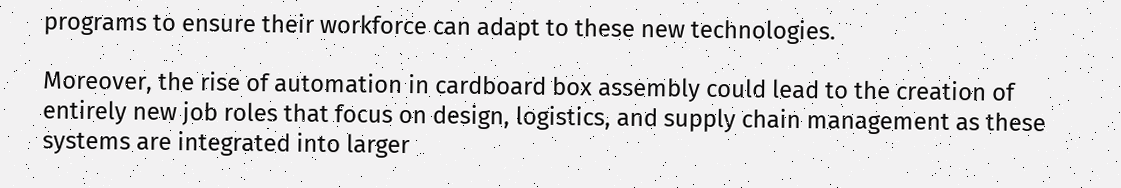programs to ensure their workforce can adapt to these new technologies.

Moreover, the rise of automation in cardboard box assembly could lead to the creation of entirely new job roles that focus on design, logistics, and supply chain management as these systems are integrated into larger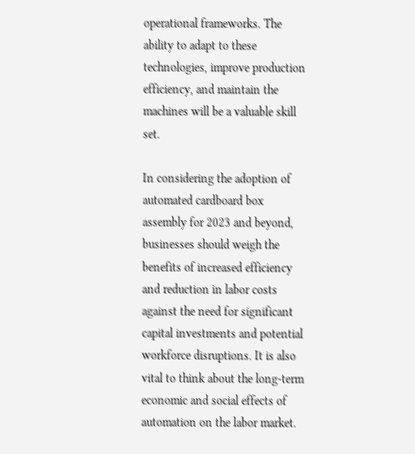operational frameworks. The ability to adapt to these technologies, improve production efficiency, and maintain the machines will be a valuable skill set.

In considering the adoption of automated cardboard box assembly for 2023 and beyond, businesses should weigh the benefits of increased efficiency and reduction in labor costs against the need for significant capital investments and potential workforce disruptions. It is also vital to think about the long-term economic and social effects of automation on the labor market.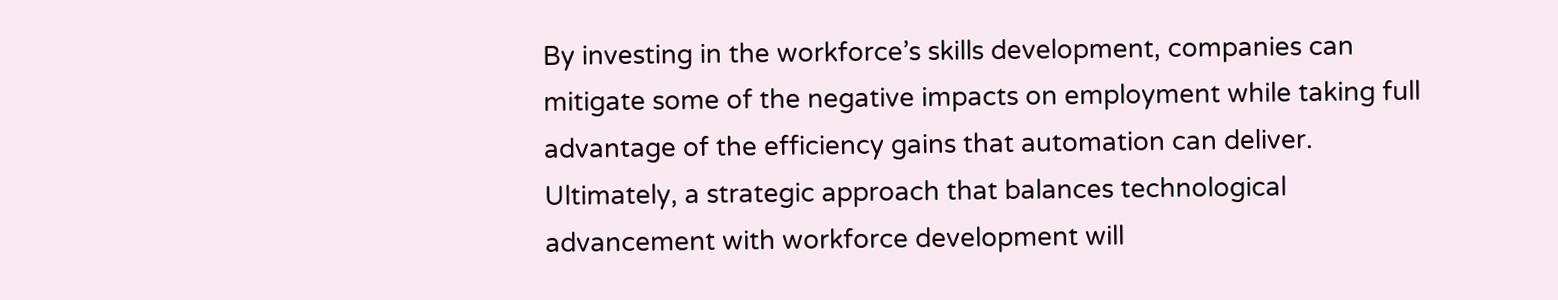By investing in the workforce’s skills development, companies can mitigate some of the negative impacts on employment while taking full advantage of the efficiency gains that automation can deliver. Ultimately, a strategic approach that balances technological advancement with workforce development will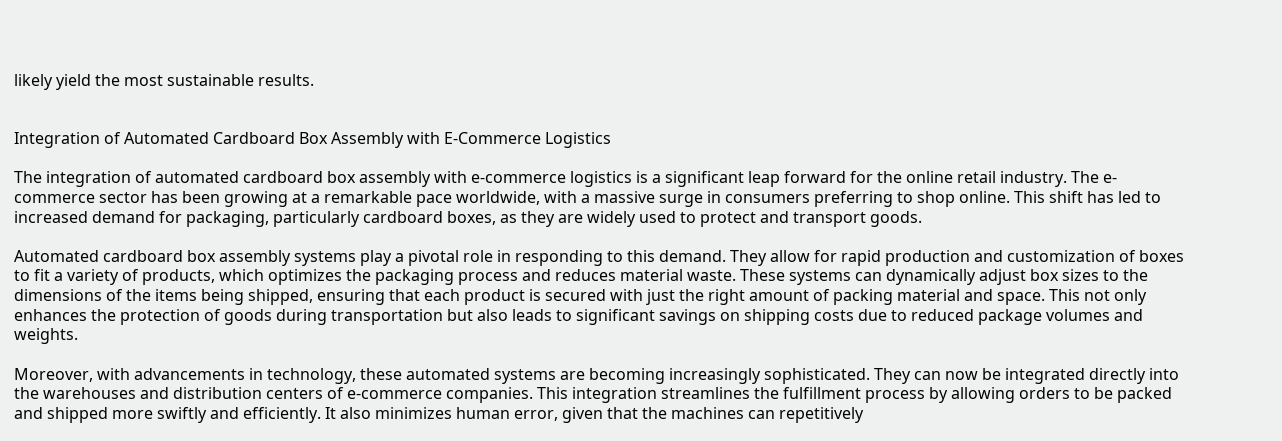likely yield the most sustainable results.


Integration of Automated Cardboard Box Assembly with E-Commerce Logistics

The integration of automated cardboard box assembly with e-commerce logistics is a significant leap forward for the online retail industry. The e-commerce sector has been growing at a remarkable pace worldwide, with a massive surge in consumers preferring to shop online. This shift has led to increased demand for packaging, particularly cardboard boxes, as they are widely used to protect and transport goods.

Automated cardboard box assembly systems play a pivotal role in responding to this demand. They allow for rapid production and customization of boxes to fit a variety of products, which optimizes the packaging process and reduces material waste. These systems can dynamically adjust box sizes to the dimensions of the items being shipped, ensuring that each product is secured with just the right amount of packing material and space. This not only enhances the protection of goods during transportation but also leads to significant savings on shipping costs due to reduced package volumes and weights.

Moreover, with advancements in technology, these automated systems are becoming increasingly sophisticated. They can now be integrated directly into the warehouses and distribution centers of e-commerce companies. This integration streamlines the fulfillment process by allowing orders to be packed and shipped more swiftly and efficiently. It also minimizes human error, given that the machines can repetitively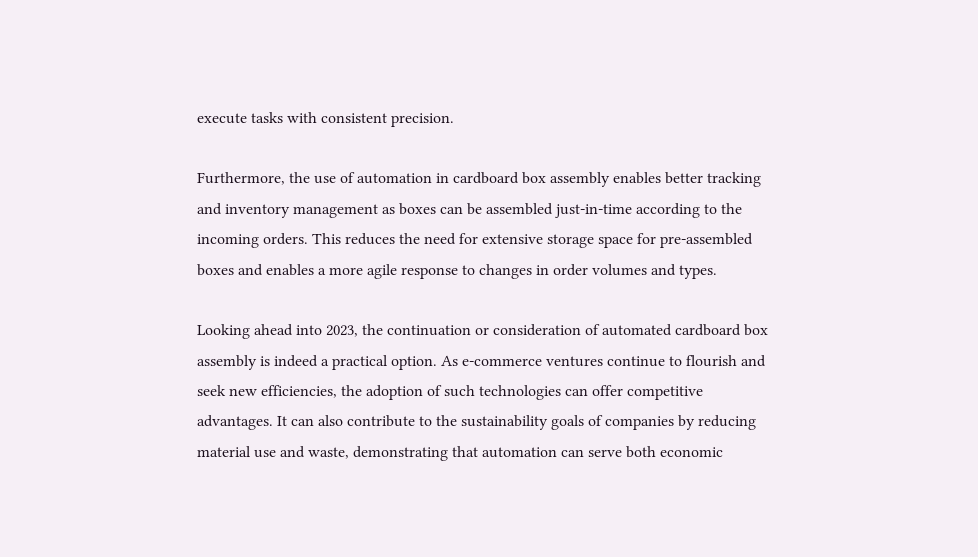execute tasks with consistent precision.

Furthermore, the use of automation in cardboard box assembly enables better tracking and inventory management as boxes can be assembled just-in-time according to the incoming orders. This reduces the need for extensive storage space for pre-assembled boxes and enables a more agile response to changes in order volumes and types.

Looking ahead into 2023, the continuation or consideration of automated cardboard box assembly is indeed a practical option. As e-commerce ventures continue to flourish and seek new efficiencies, the adoption of such technologies can offer competitive advantages. It can also contribute to the sustainability goals of companies by reducing material use and waste, demonstrating that automation can serve both economic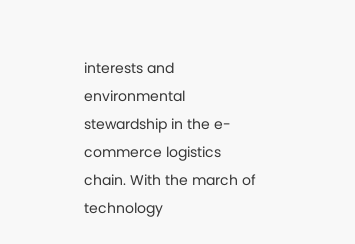interests and environmental stewardship in the e-commerce logistics chain. With the march of technology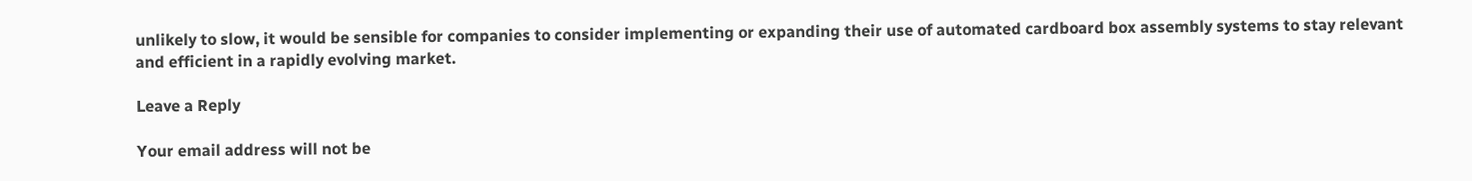unlikely to slow, it would be sensible for companies to consider implementing or expanding their use of automated cardboard box assembly systems to stay relevant and efficient in a rapidly evolving market.

Leave a Reply

Your email address will not be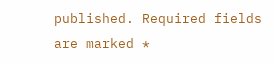published. Required fields are marked *